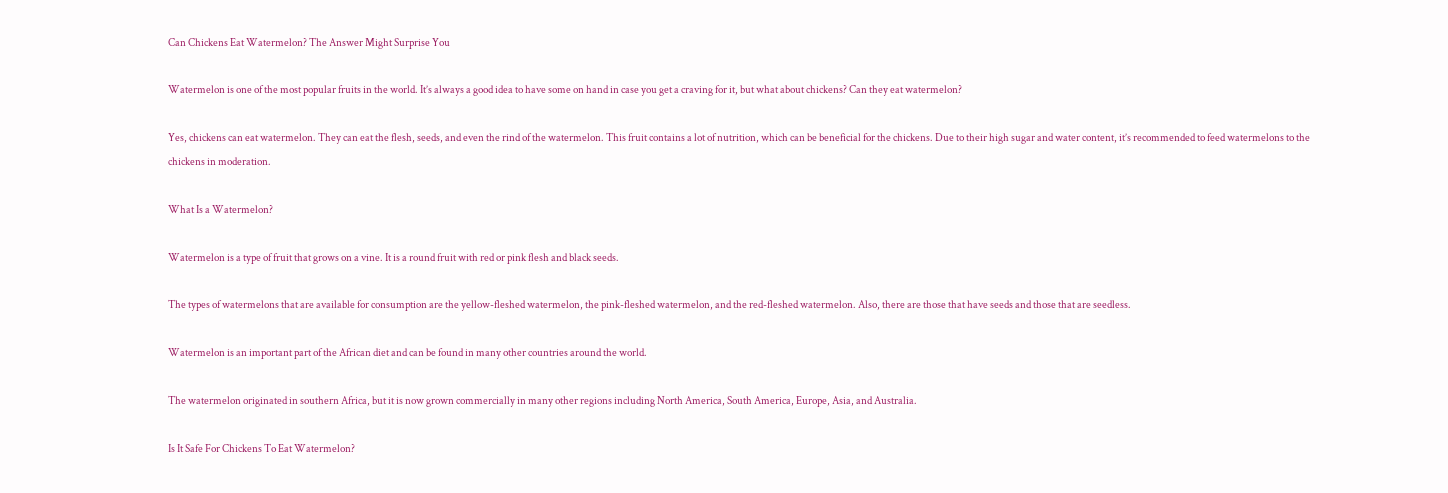Can Chickens Eat Watermelon? The Answer Might Surprise You

Watermelon is one of the most popular fruits in the world. It’s always a good idea to have some on hand in case you get a craving for it, but what about chickens? Can they eat watermelon?

Yes, chickens can eat watermelon. They can eat the flesh, seeds, and even the rind of the watermelon. This fruit contains a lot of nutrition, which can be beneficial for the chickens. Due to their high sugar and water content, it’s recommended to feed watermelons to the chickens in moderation.

What Is a Watermelon?

Watermelon is a type of fruit that grows on a vine. It is a round fruit with red or pink flesh and black seeds.

The types of watermelons that are available for consumption are the yellow-fleshed watermelon, the pink-fleshed watermelon, and the red-fleshed watermelon. Also, there are those that have seeds and those that are seedless.

Watermelon is an important part of the African diet and can be found in many other countries around the world.

The watermelon originated in southern Africa, but it is now grown commercially in many other regions including North America, South America, Europe, Asia, and Australia.

Is It Safe For Chickens To Eat Watermelon?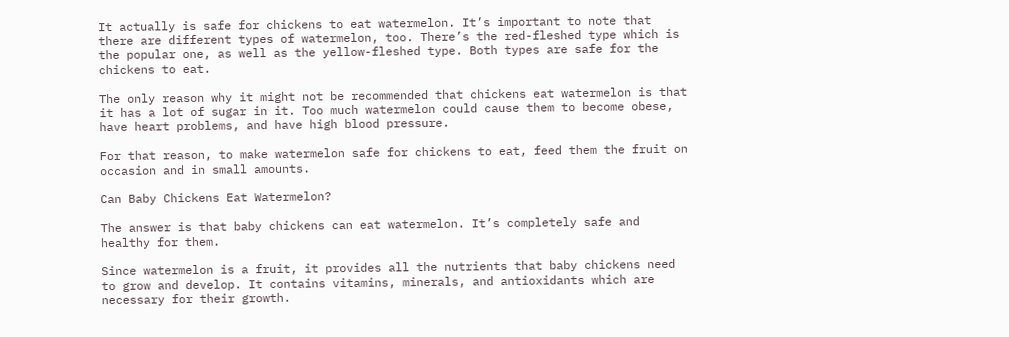It actually is safe for chickens to eat watermelon. It’s important to note that there are different types of watermelon, too. There’s the red-fleshed type which is the popular one, as well as the yellow-fleshed type. Both types are safe for the chickens to eat.

The only reason why it might not be recommended that chickens eat watermelon is that it has a lot of sugar in it. Too much watermelon could cause them to become obese, have heart problems, and have high blood pressure.

For that reason, to make watermelon safe for chickens to eat, feed them the fruit on occasion and in small amounts.

Can Baby Chickens Eat Watermelon?

The answer is that baby chickens can eat watermelon. It’s completely safe and healthy for them.

Since watermelon is a fruit, it provides all the nutrients that baby chickens need to grow and develop. It contains vitamins, minerals, and antioxidants which are necessary for their growth.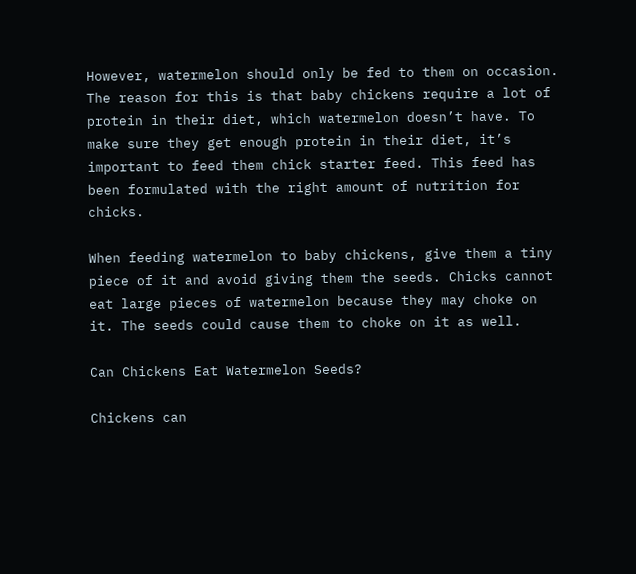However, watermelon should only be fed to them on occasion. The reason for this is that baby chickens require a lot of protein in their diet, which watermelon doesn’t have. To make sure they get enough protein in their diet, it’s important to feed them chick starter feed. This feed has been formulated with the right amount of nutrition for chicks.

When feeding watermelon to baby chickens, give them a tiny piece of it and avoid giving them the seeds. Chicks cannot eat large pieces of watermelon because they may choke on it. The seeds could cause them to choke on it as well.

Can Chickens Eat Watermelon Seeds?

Chickens can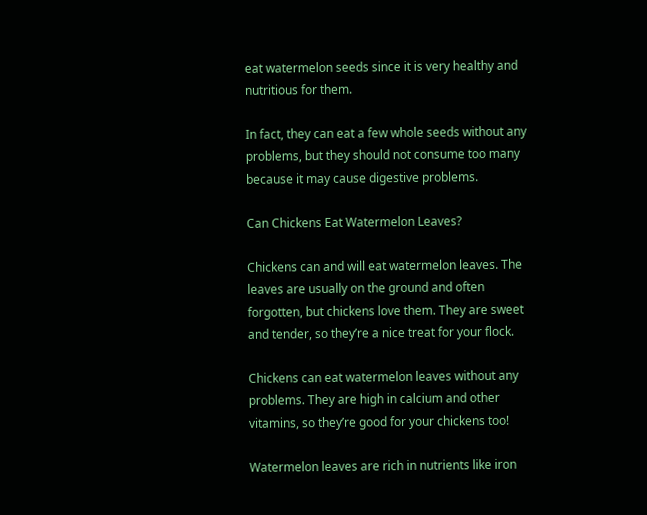eat watermelon seeds since it is very healthy and nutritious for them.

In fact, they can eat a few whole seeds without any problems, but they should not consume too many because it may cause digestive problems.

Can Chickens Eat Watermelon Leaves?

Chickens can and will eat watermelon leaves. The leaves are usually on the ground and often forgotten, but chickens love them. They are sweet and tender, so they’re a nice treat for your flock.

Chickens can eat watermelon leaves without any problems. They are high in calcium and other vitamins, so they’re good for your chickens too!

Watermelon leaves are rich in nutrients like iron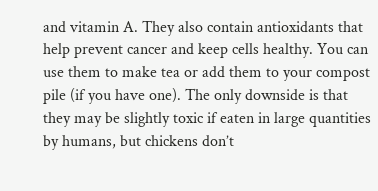and vitamin A. They also contain antioxidants that help prevent cancer and keep cells healthy. You can use them to make tea or add them to your compost pile (if you have one). The only downside is that they may be slightly toxic if eaten in large quantities by humans, but chickens don’t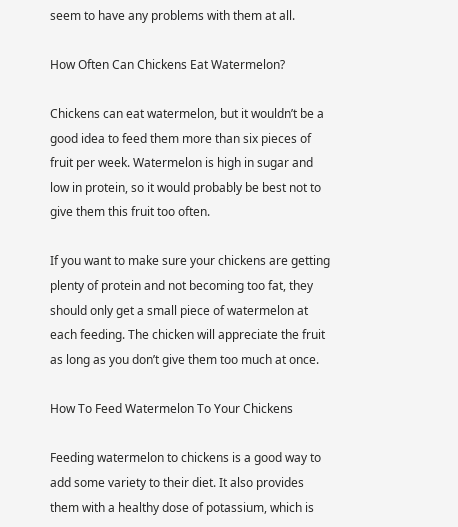seem to have any problems with them at all.

How Often Can Chickens Eat Watermelon?

Chickens can eat watermelon, but it wouldn’t be a good idea to feed them more than six pieces of fruit per week. Watermelon is high in sugar and low in protein, so it would probably be best not to give them this fruit too often.

If you want to make sure your chickens are getting plenty of protein and not becoming too fat, they should only get a small piece of watermelon at each feeding. The chicken will appreciate the fruit as long as you don’t give them too much at once.

How To Feed Watermelon To Your Chickens

Feeding watermelon to chickens is a good way to add some variety to their diet. It also provides them with a healthy dose of potassium, which is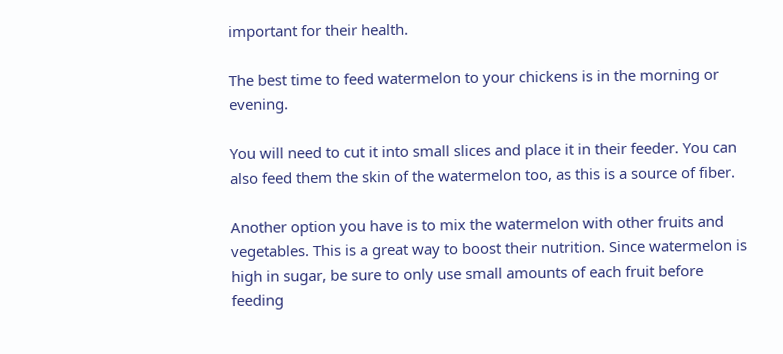important for their health.

The best time to feed watermelon to your chickens is in the morning or evening.

You will need to cut it into small slices and place it in their feeder. You can also feed them the skin of the watermelon too, as this is a source of fiber.

Another option you have is to mix the watermelon with other fruits and vegetables. This is a great way to boost their nutrition. Since watermelon is high in sugar, be sure to only use small amounts of each fruit before feeding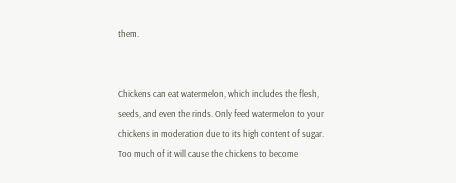them.


Chickens can eat watermelon, which includes the flesh, seeds, and even the rinds. Only feed watermelon to your chickens in moderation due to its high content of sugar. Too much of it will cause the chickens to become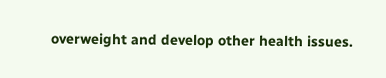overweight and develop other health issues.